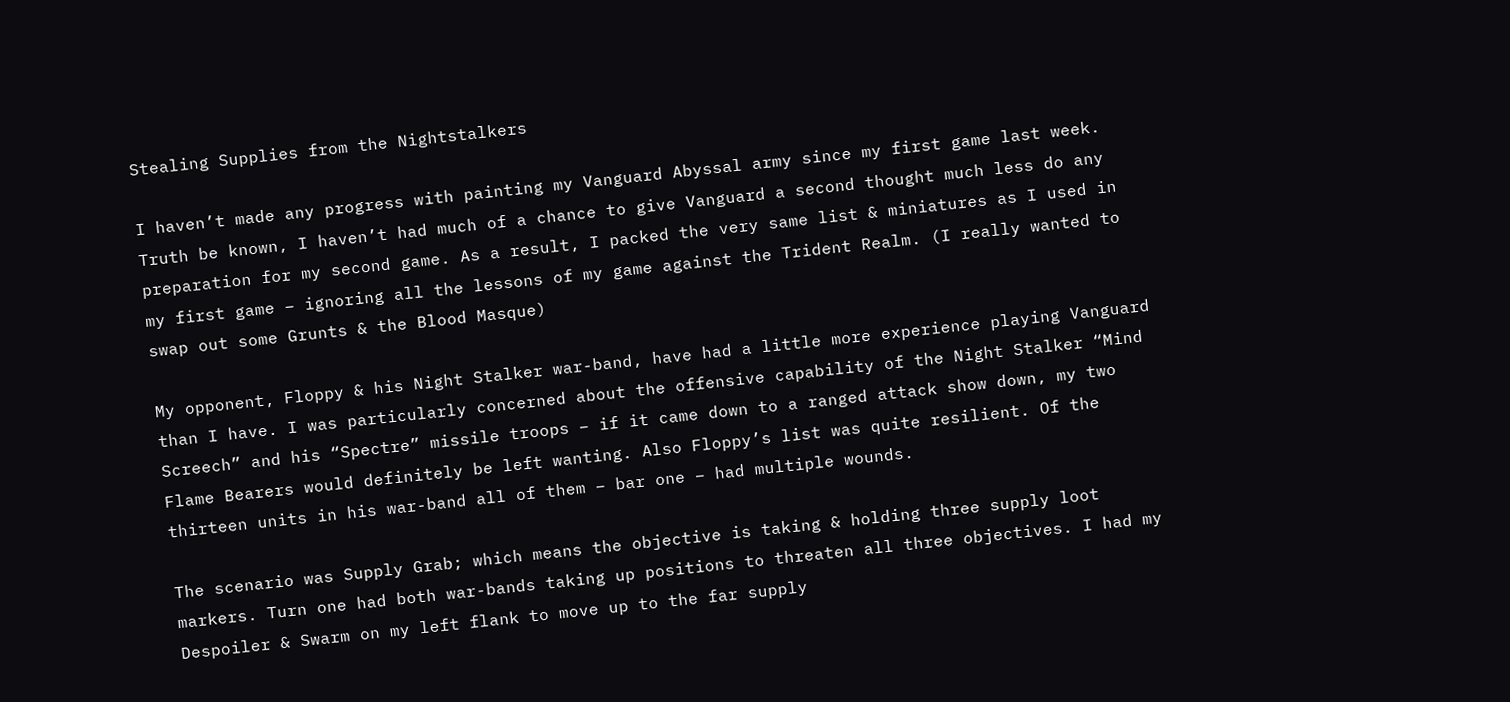Stealing Supplies from the Nightstalkers

I haven’t made any progress with painting my Vanguard Abyssal army since my first game last week. Truth be known, I haven’t had much of a chance to give Vanguard a second thought much less do any preparation for my second game. As a result, I packed the very same list & miniatures as I used in my first game – ignoring all the lessons of my game against the Trident Realm. (I really wanted to swap out some Grunts & the Blood Masque)

My opponent, Floppy & his Night Stalker war-band, have had a little more experience playing Vanguard than I have. I was particularly concerned about the offensive capability of the Night Stalker “Mind Screech” and his “Spectre” missile troops – if it came down to a ranged attack show down, my two Flame Bearers would definitely be left wanting. Also Floppy’s list was quite resilient. Of the thirteen units in his war-band all of them – bar one – had multiple wounds.

The scenario was Supply Grab; which means the objective is taking & holding three supply loot markers. Turn one had both war-bands taking up positions to threaten all three objectives. I had my Despoiler & Swarm on my left flank to move up to the far supply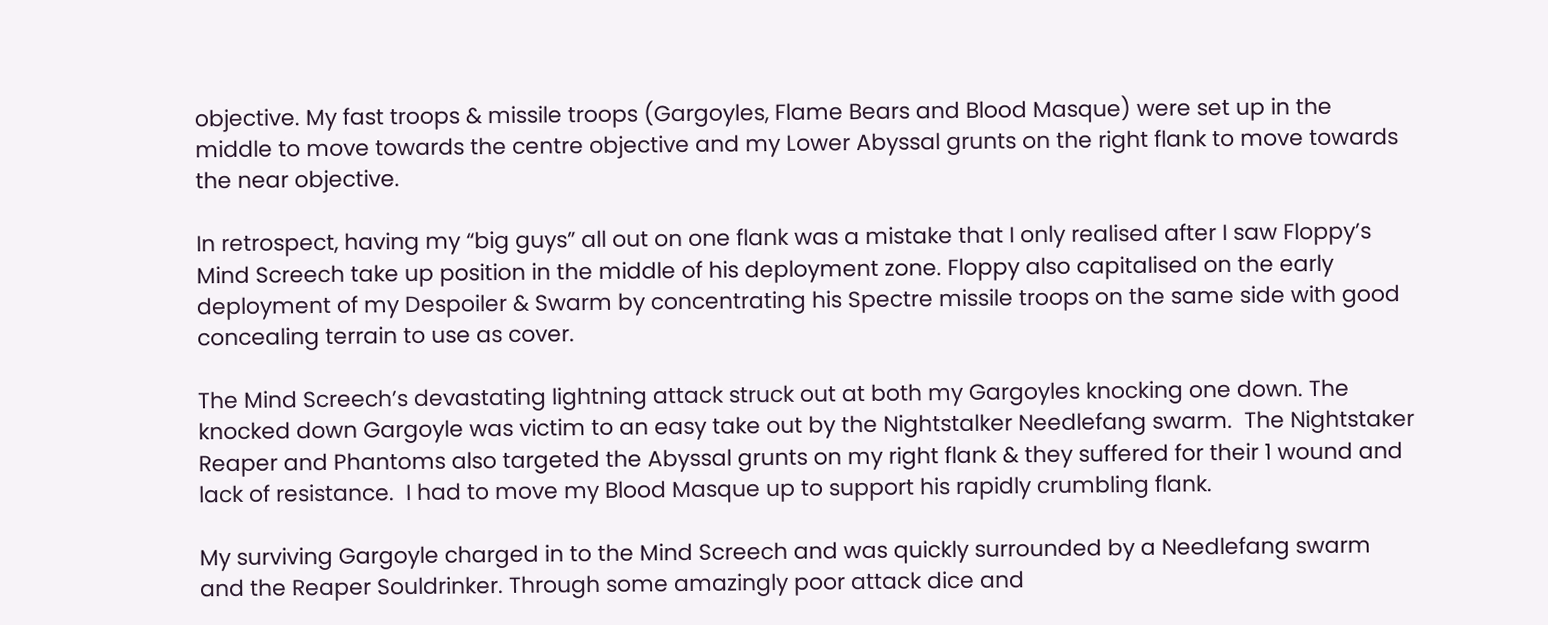objective. My fast troops & missile troops (Gargoyles, Flame Bears and Blood Masque) were set up in the middle to move towards the centre objective and my Lower Abyssal grunts on the right flank to move towards the near objective.

In retrospect, having my “big guys” all out on one flank was a mistake that I only realised after I saw Floppy’s Mind Screech take up position in the middle of his deployment zone. Floppy also capitalised on the early deployment of my Despoiler & Swarm by concentrating his Spectre missile troops on the same side with good concealing terrain to use as cover.

The Mind Screech’s devastating lightning attack struck out at both my Gargoyles knocking one down. The knocked down Gargoyle was victim to an easy take out by the Nightstalker Needlefang swarm.  The Nightstaker Reaper and Phantoms also targeted the Abyssal grunts on my right flank & they suffered for their 1 wound and lack of resistance.  I had to move my Blood Masque up to support his rapidly crumbling flank.

My surviving Gargoyle charged in to the Mind Screech and was quickly surrounded by a Needlefang swarm and the Reaper Souldrinker. Through some amazingly poor attack dice and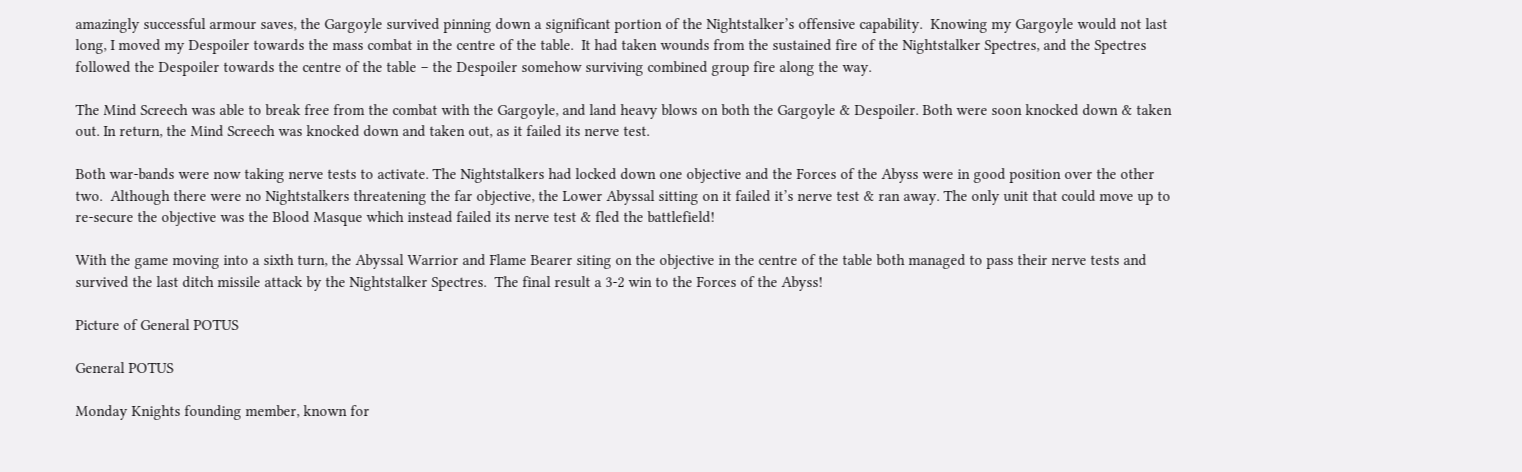amazingly successful armour saves, the Gargoyle survived pinning down a significant portion of the Nightstalker’s offensive capability.  Knowing my Gargoyle would not last long, I moved my Despoiler towards the mass combat in the centre of the table.  It had taken wounds from the sustained fire of the Nightstalker Spectres, and the Spectres followed the Despoiler towards the centre of the table – the Despoiler somehow surviving combined group fire along the way.

The Mind Screech was able to break free from the combat with the Gargoyle, and land heavy blows on both the Gargoyle & Despoiler. Both were soon knocked down & taken out. In return, the Mind Screech was knocked down and taken out, as it failed its nerve test.

Both war-bands were now taking nerve tests to activate. The Nightstalkers had locked down one objective and the Forces of the Abyss were in good position over the other two.  Although there were no Nightstalkers threatening the far objective, the Lower Abyssal sitting on it failed it’s nerve test & ran away. The only unit that could move up to re-secure the objective was the Blood Masque which instead failed its nerve test & fled the battlefield!

With the game moving into a sixth turn, the Abyssal Warrior and Flame Bearer siting on the objective in the centre of the table both managed to pass their nerve tests and survived the last ditch missile attack by the Nightstalker Spectres.  The final result a 3-2 win to the Forces of the Abyss!

Picture of General POTUS

General POTUS

Monday Knights founding member, known for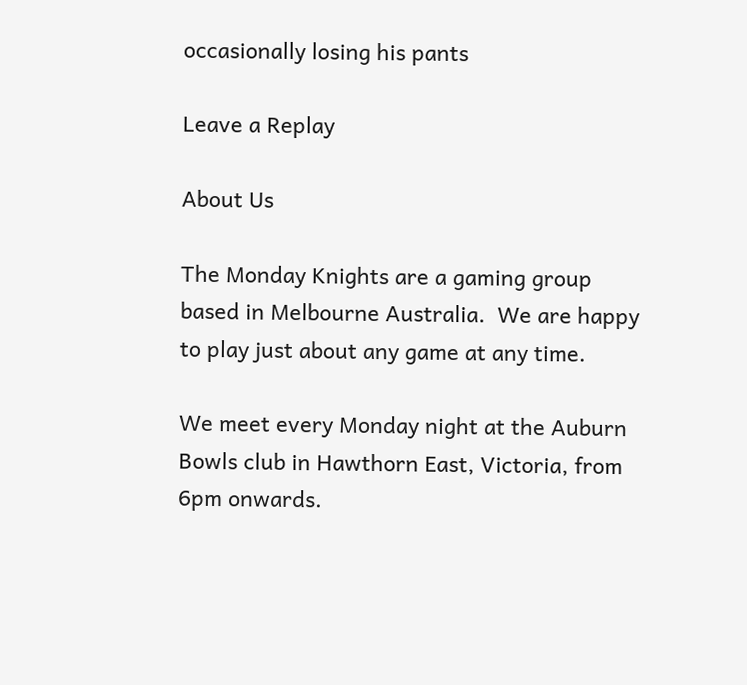occasionally losing his pants

Leave a Replay

About Us

The Monday Knights are a gaming group based in Melbourne Australia.  We are happy to play just about any game at any time.

We meet every Monday night at the Auburn Bowls club in Hawthorn East, Victoria, from 6pm onwards.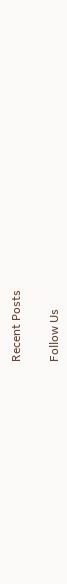Recent Posts

Follow Us